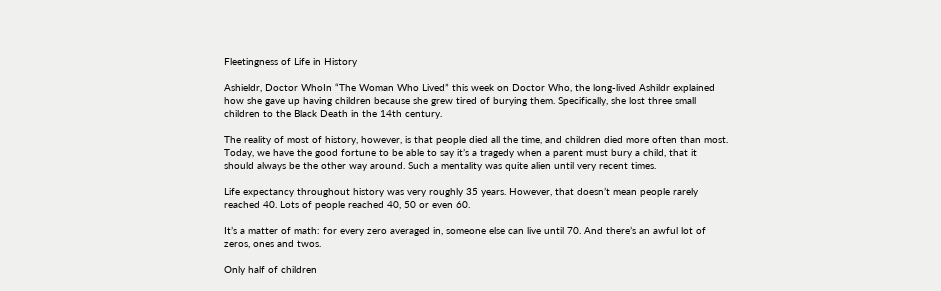Fleetingness of Life in History

Ashieldr, Doctor WhoIn “The Woman Who Lived” this week on Doctor Who, the long-lived Ashildr explained how she gave up having children because she grew tired of burying them. Specifically, she lost three small children to the Black Death in the 14th century.

The reality of most of history, however, is that people died all the time, and children died more often than most. Today, we have the good fortune to be able to say it’s a tragedy when a parent must bury a child, that it should always be the other way around. Such a mentality was quite alien until very recent times.

Life expectancy throughout history was very roughly 35 years. However, that doesn’t mean people rarely reached 40. Lots of people reached 40, 50 or even 60.

It’s a matter of math: for every zero averaged in, someone else can live until 70. And there’s an awful lot of zeros, ones and twos.

Only half of children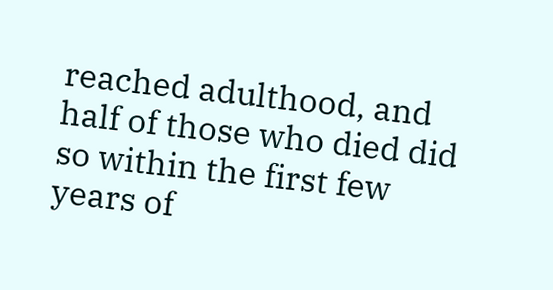reached adulthood, and half of those who died did so within the first few years of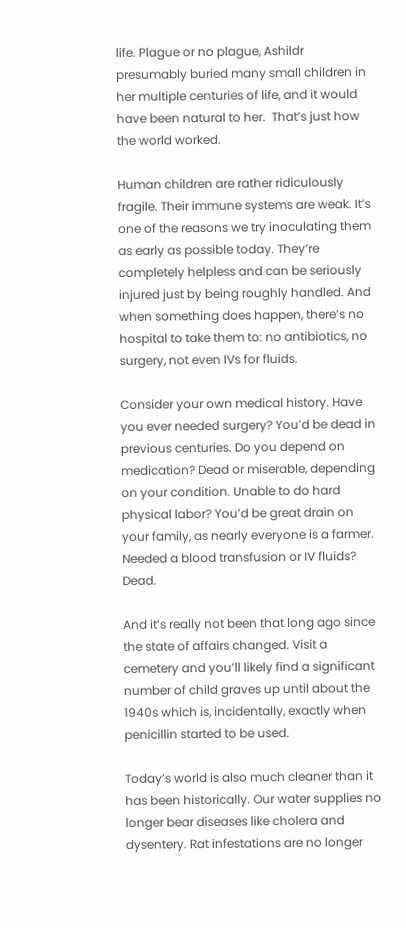life. Plague or no plague, Ashildr presumably buried many small children in her multiple centuries of life, and it would have been natural to her.  That’s just how the world worked.

Human children are rather ridiculously fragile. Their immune systems are weak. It’s one of the reasons we try inoculating them as early as possible today. They’re completely helpless and can be seriously injured just by being roughly handled. And when something does happen, there’s no hospital to take them to: no antibiotics, no surgery, not even IVs for fluids.

Consider your own medical history. Have you ever needed surgery? You’d be dead in previous centuries. Do you depend on medication? Dead or miserable, depending on your condition. Unable to do hard physical labor? You’d be great drain on your family, as nearly everyone is a farmer. Needed a blood transfusion or IV fluids? Dead.

And it’s really not been that long ago since the state of affairs changed. Visit a cemetery and you’ll likely find a significant number of child graves up until about the 1940s which is, incidentally, exactly when penicillin started to be used.

Today’s world is also much cleaner than it has been historically. Our water supplies no longer bear diseases like cholera and dysentery. Rat infestations are no longer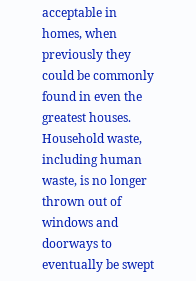acceptable in homes, when previously they could be commonly found in even the greatest houses. Household waste, including human waste, is no longer thrown out of windows and doorways to eventually be swept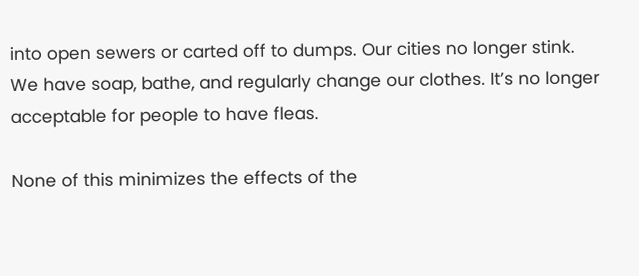into open sewers or carted off to dumps. Our cities no longer stink.  We have soap, bathe, and regularly change our clothes. It’s no longer acceptable for people to have fleas.

None of this minimizes the effects of the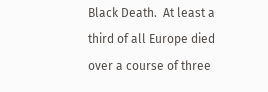Black Death.  At least a third of all Europe died over a course of three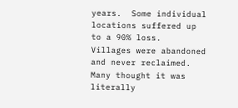years.  Some individual locations suffered up to a 90% loss.  Villages were abandoned and never reclaimed.  Many thought it was literally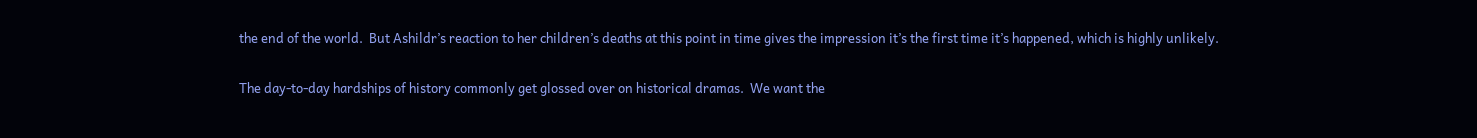the end of the world.  But Ashildr’s reaction to her children’s deaths at this point in time gives the impression it’s the first time it’s happened, which is highly unlikely.

The day-to-day hardships of history commonly get glossed over on historical dramas.  We want the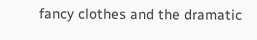fancy clothes and the dramatic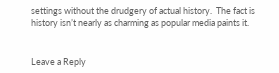settings without the drudgery of actual history.  The fact is history isn’t nearly as charming as popular media paints it.


Leave a Reply